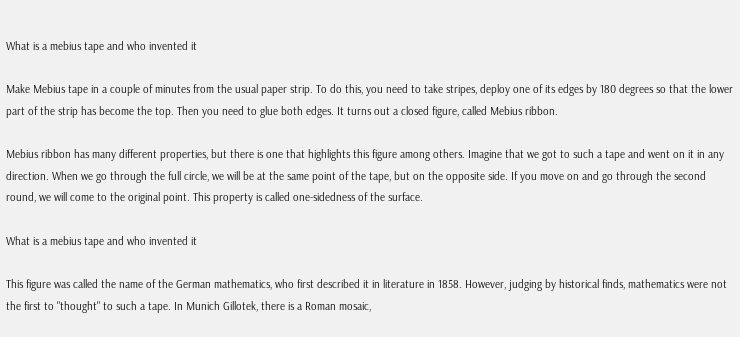What is a mebius tape and who invented it

Make Mebius tape in a couple of minutes from the usual paper strip. To do this, you need to take stripes, deploy one of its edges by 180 degrees so that the lower part of the strip has become the top. Then you need to glue both edges. It turns out a closed figure, called Mebius ribbon.

Mebius ribbon has many different properties, but there is one that highlights this figure among others. Imagine that we got to such a tape and went on it in any direction. When we go through the full circle, we will be at the same point of the tape, but on the opposite side. If you move on and go through the second round, we will come to the original point. This property is called one-sidedness of the surface.

What is a mebius tape and who invented it

This figure was called the name of the German mathematics, who first described it in literature in 1858. However, judging by historical finds, mathematics were not the first to "thought" to such a tape. In Munich Gillotek, there is a Roman mosaic,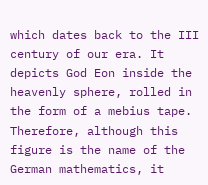which dates back to the III century of our era. It depicts God Eon inside the heavenly sphere, rolled in the form of a mebius tape. Therefore, although this figure is the name of the German mathematics, it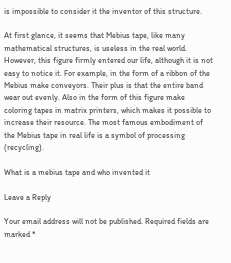is impossible to consider it the inventor of this structure.

At first glance, it seems that Mebius tape, like many mathematical structures, is useless in the real world. However, this figure firmly entered our life, although it is not easy to notice it. For example, in the form of a ribbon of the Mebius make conveyors. Their plus is that the entire band wear out evenly. Also in the form of this figure make coloring tapes in matrix printers, which makes it possible to increase their resource. The most famous embodiment of the Mebius tape in real life is a symbol of processing (recycling).

What is a mebius tape and who invented it

Leave a Reply

Your email address will not be published. Required fields are marked *